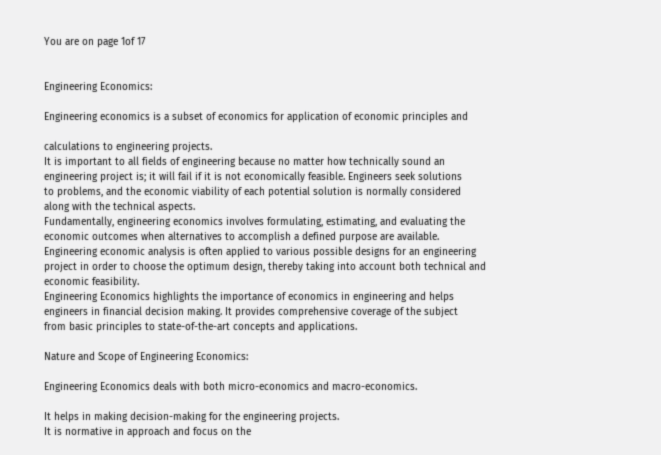You are on page 1of 17


Engineering Economics:

Engineering economics is a subset of economics for application of economic principles and

calculations to engineering projects.
It is important to all fields of engineering because no matter how technically sound an
engineering project is; it will fail if it is not economically feasible. Engineers seek solutions
to problems, and the economic viability of each potential solution is normally considered
along with the technical aspects.
Fundamentally, engineering economics involves formulating, estimating, and evaluating the
economic outcomes when alternatives to accomplish a defined purpose are available.
Engineering economic analysis is often applied to various possible designs for an engineering
project in order to choose the optimum design, thereby taking into account both technical and
economic feasibility.
Engineering Economics highlights the importance of economics in engineering and helps
engineers in financial decision making. It provides comprehensive coverage of the subject
from basic principles to state-of-the-art concepts and applications.

Nature and Scope of Engineering Economics:

Engineering Economics deals with both micro-economics and macro-economics.

It helps in making decision-making for the engineering projects.
It is normative in approach and focus on the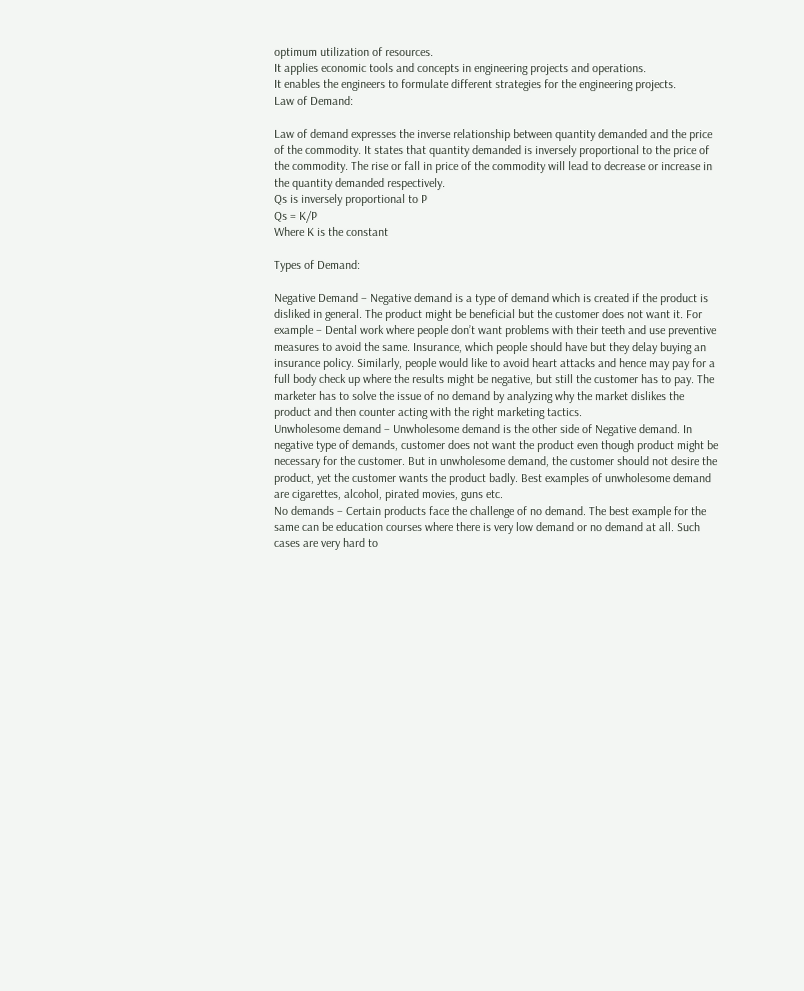optimum utilization of resources.
It applies economic tools and concepts in engineering projects and operations.
It enables the engineers to formulate different strategies for the engineering projects.
Law of Demand:

Law of demand expresses the inverse relationship between quantity demanded and the price
of the commodity. It states that quantity demanded is inversely proportional to the price of
the commodity. The rise or fall in price of the commodity will lead to decrease or increase in
the quantity demanded respectively.
Qs is inversely proportional to P
Qs = K/P
Where K is the constant

Types of Demand:

Negative Demand – Negative demand is a type of demand which is created if the product is
disliked in general. The product might be beneficial but the customer does not want it. For
example – Dental work where people don’t want problems with their teeth and use preventive
measures to avoid the same. Insurance, which people should have but they delay buying an
insurance policy. Similarly, people would like to avoid heart attacks and hence may pay for a
full body check up where the results might be negative, but still the customer has to pay. The
marketer has to solve the issue of no demand by analyzing why the market dislikes the
product and then counter acting with the right marketing tactics.
Unwholesome demand – Unwholesome demand is the other side of Negative demand. In
negative type of demands, customer does not want the product even though product might be
necessary for the customer. But in unwholesome demand, the customer should not desire the
product, yet the customer wants the product badly. Best examples of unwholesome demand
are cigarettes, alcohol, pirated movies, guns etc.
No demands – Certain products face the challenge of no demand. The best example for the
same can be education courses where there is very low demand or no demand at all. Such
cases are very hard to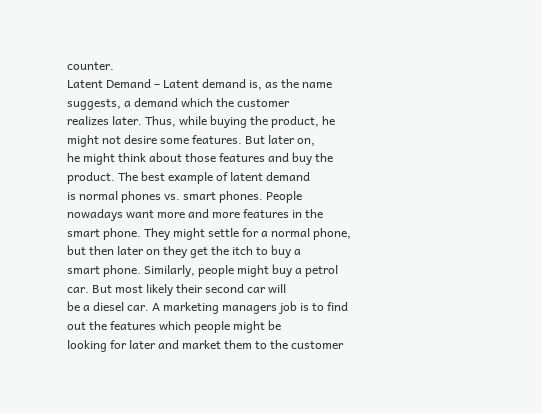counter.
Latent Demand – Latent demand is, as the name suggests, a demand which the customer
realizes later. Thus, while buying the product, he might not desire some features. But later on,
he might think about those features and buy the product. The best example of latent demand
is normal phones vs. smart phones. People nowadays want more and more features in the
smart phone. They might settle for a normal phone, but then later on they get the itch to buy a
smart phone. Similarly, people might buy a petrol car. But most likely their second car will
be a diesel car. A marketing managers job is to find out the features which people might be
looking for later and market them to the customer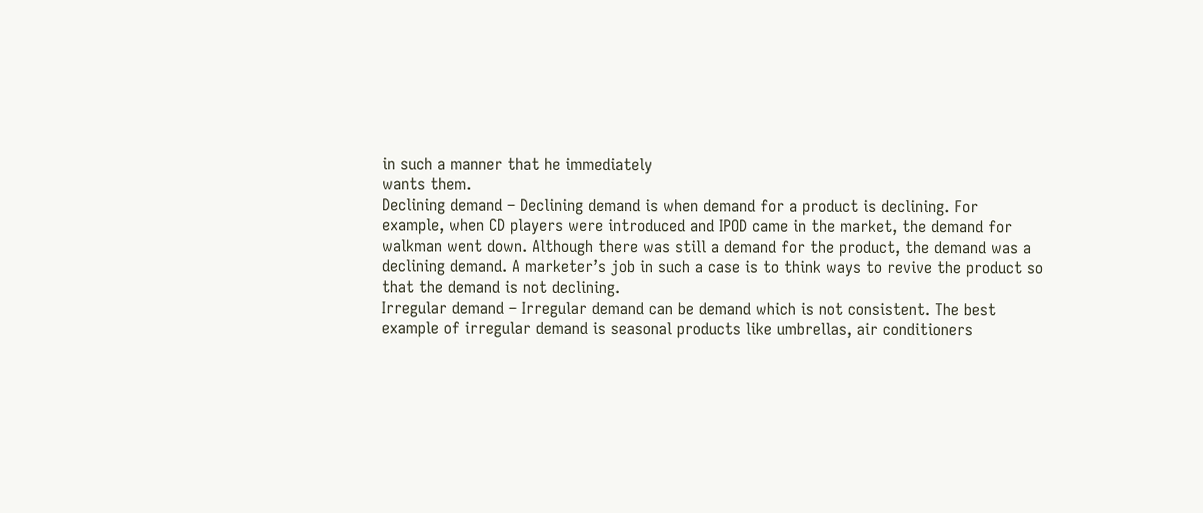in such a manner that he immediately
wants them.
Declining demand – Declining demand is when demand for a product is declining. For
example, when CD players were introduced and IPOD came in the market, the demand for
walkman went down. Although there was still a demand for the product, the demand was a
declining demand. A marketer’s job in such a case is to think ways to revive the product so
that the demand is not declining.
Irregular demand – Irregular demand can be demand which is not consistent. The best
example of irregular demand is seasonal products like umbrellas, air conditioners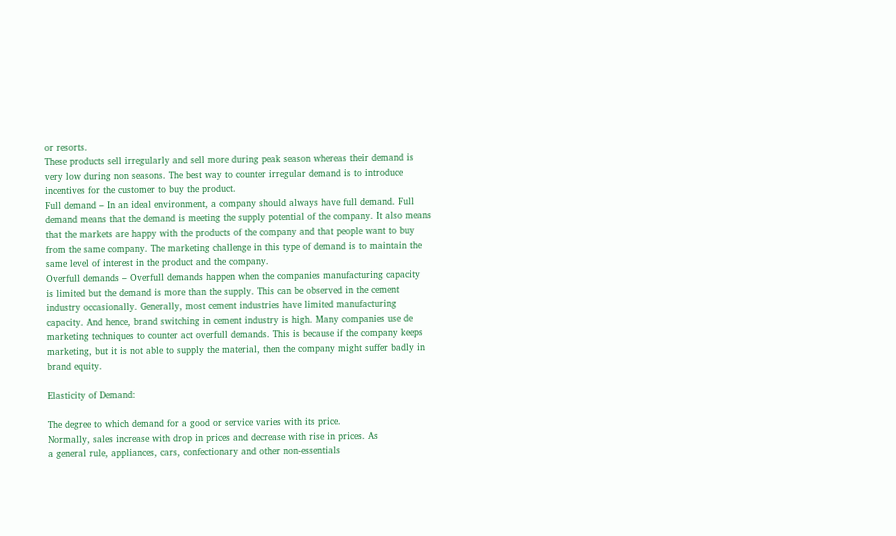or resorts.
These products sell irregularly and sell more during peak season whereas their demand is
very low during non seasons. The best way to counter irregular demand is to introduce
incentives for the customer to buy the product.
Full demand – In an ideal environment, a company should always have full demand. Full
demand means that the demand is meeting the supply potential of the company. It also means
that the markets are happy with the products of the company and that people want to buy
from the same company. The marketing challenge in this type of demand is to maintain the
same level of interest in the product and the company.
Overfull demands – Overfull demands happen when the companies manufacturing capacity
is limited but the demand is more than the supply. This can be observed in the cement
industry occasionally. Generally, most cement industries have limited manufacturing
capacity. And hence, brand switching in cement industry is high. Many companies use de
marketing techniques to counter act overfull demands. This is because if the company keeps
marketing, but it is not able to supply the material, then the company might suffer badly in
brand equity.

Elasticity of Demand:

The degree to which demand for a good or service varies with its price.
Normally, sales increase with drop in prices and decrease with rise in prices. As
a general rule, appliances, cars, confectionary and other non-essentials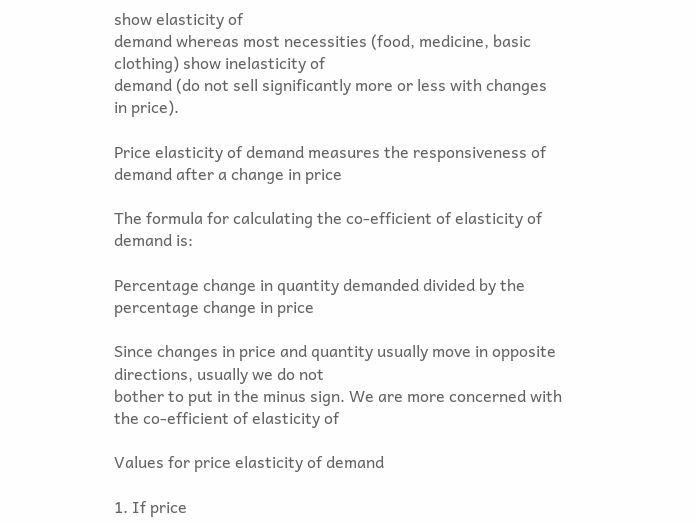show elasticity of
demand whereas most necessities (food, medicine, basic clothing) show inelasticity of
demand (do not sell significantly more or less with changes in price).

Price elasticity of demand measures the responsiveness of demand after a change in price

The formula for calculating the co-efficient of elasticity of demand is:

Percentage change in quantity demanded divided by the percentage change in price

Since changes in price and quantity usually move in opposite directions, usually we do not
bother to put in the minus sign. We are more concerned with the co-efficient of elasticity of

Values for price elasticity of demand

1. If price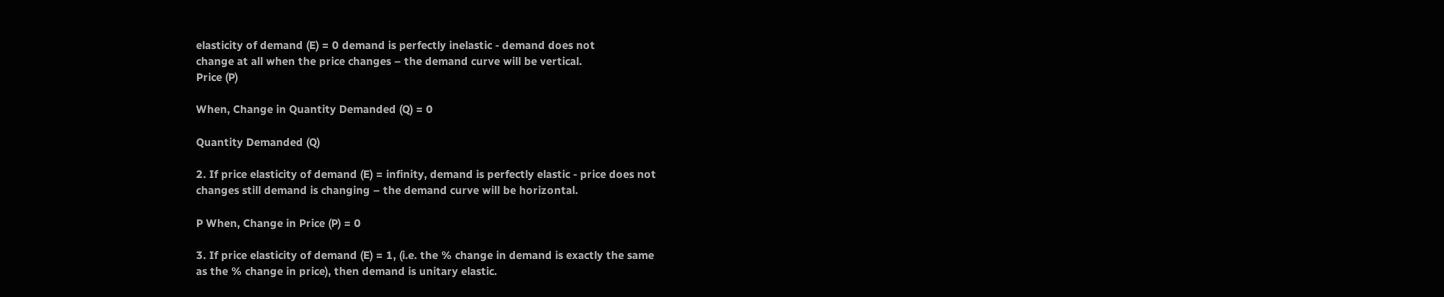elasticity of demand (E) = 0 demand is perfectly inelastic - demand does not
change at all when the price changes – the demand curve will be vertical.
Price (P)

When, Change in Quantity Demanded (Q) = 0

Quantity Demanded (Q)

2. If price elasticity of demand (E) = infinity, demand is perfectly elastic - price does not
changes still demand is changing – the demand curve will be horizontal.

P When, Change in Price (P) = 0

3. If price elasticity of demand (E) = 1, (i.e. the % change in demand is exactly the same
as the % change in price), then demand is unitary elastic.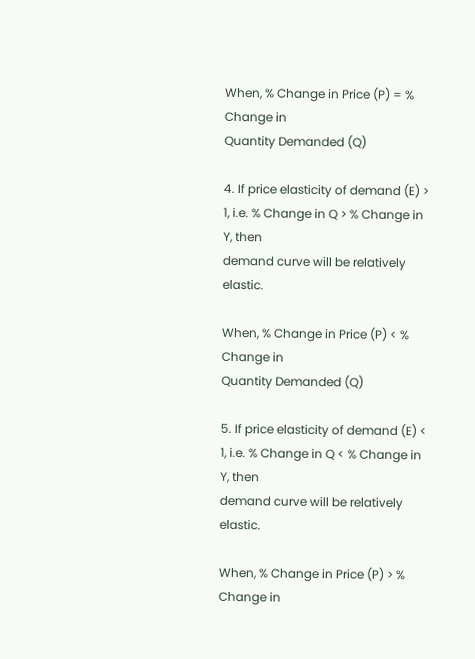When, % Change in Price (P) = % Change in
Quantity Demanded (Q)

4. If price elasticity of demand (E) > 1, i.e. % Change in Q > % Change in Y, then
demand curve will be relatively elastic.

When, % Change in Price (P) < % Change in
Quantity Demanded (Q)

5. If price elasticity of demand (E) < 1, i.e. % Change in Q < % Change in Y, then
demand curve will be relatively elastic.

When, % Change in Price (P) > % Change in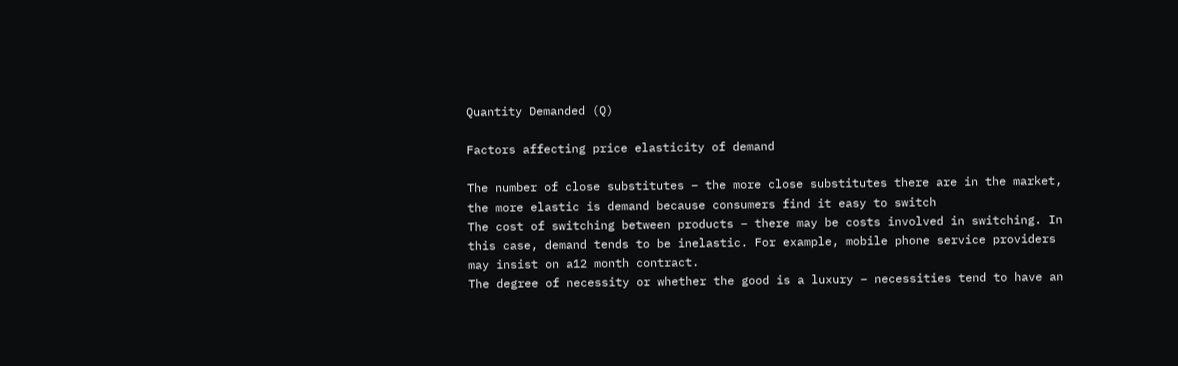Quantity Demanded (Q)

Factors affecting price elasticity of demand

The number of close substitutes – the more close substitutes there are in the market,
the more elastic is demand because consumers find it easy to switch
The cost of switching between products – there may be costs involved in switching. In
this case, demand tends to be inelastic. For example, mobile phone service providers
may insist on a12 month contract.
The degree of necessity or whether the good is a luxury – necessities tend to have an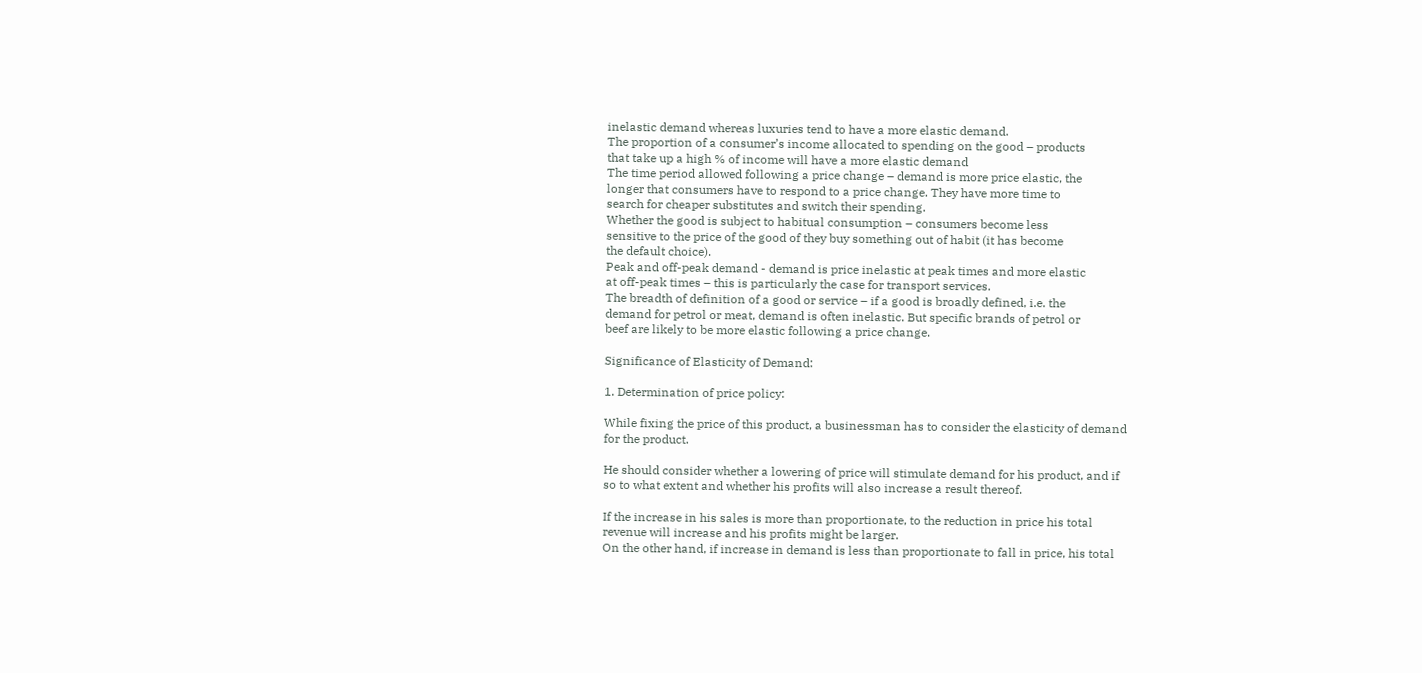inelastic demand whereas luxuries tend to have a more elastic demand.
The proportion of a consumer’s income allocated to spending on the good – products
that take up a high % of income will have a more elastic demand
The time period allowed following a price change – demand is more price elastic, the
longer that consumers have to respond to a price change. They have more time to
search for cheaper substitutes and switch their spending.
Whether the good is subject to habitual consumption – consumers become less
sensitive to the price of the good of they buy something out of habit (it has become
the default choice).
Peak and off-peak demand - demand is price inelastic at peak times and more elastic
at off-peak times – this is particularly the case for transport services.
The breadth of definition of a good or service – if a good is broadly defined, i.e. the
demand for petrol or meat, demand is often inelastic. But specific brands of petrol or
beef are likely to be more elastic following a price change.

Significance of Elasticity of Demand:

1. Determination of price policy:

While fixing the price of this product, a businessman has to consider the elasticity of demand
for the product.

He should consider whether a lowering of price will stimulate demand for his product, and if
so to what extent and whether his profits will also increase a result thereof.

If the increase in his sales is more than proportionate, to the reduction in price his total
revenue will increase and his profits might be larger.
On the other hand, if increase in demand is less than proportionate to fall in price, his total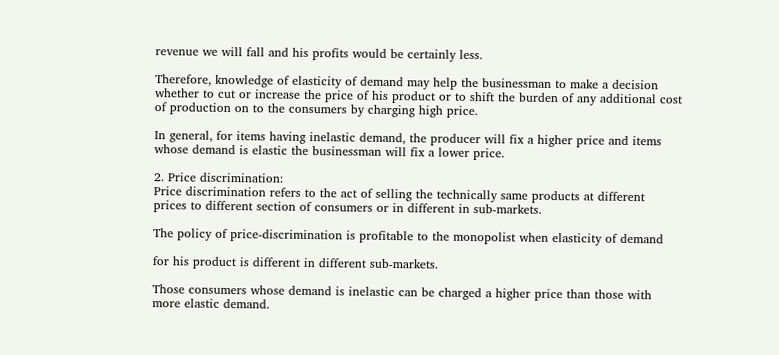revenue we will fall and his profits would be certainly less.

Therefore, knowledge of elasticity of demand may help the businessman to make a decision
whether to cut or increase the price of his product or to shift the burden of any additional cost
of production on to the consumers by charging high price.

In general, for items having inelastic demand, the producer will fix a higher price and items
whose demand is elastic the businessman will fix a lower price.

2. Price discrimination:
Price discrimination refers to the act of selling the technically same products at different
prices to different section of consumers or in different in sub-markets.

The policy of price-discrimination is profitable to the monopolist when elasticity of demand

for his product is different in different sub-markets.

Those consumers whose demand is inelastic can be charged a higher price than those with
more elastic demand.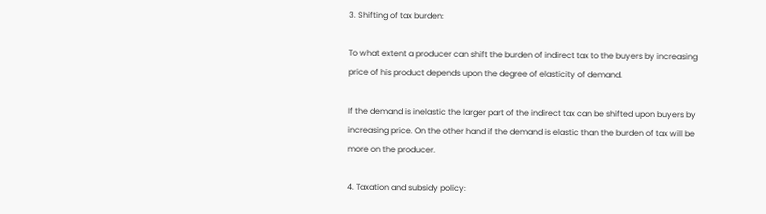3. Shifting of tax burden:

To what extent a producer can shift the burden of indirect tax to the buyers by increasing
price of his product depends upon the degree of elasticity of demand.

If the demand is inelastic the larger part of the indirect tax can be shifted upon buyers by
increasing price. On the other hand if the demand is elastic than the burden of tax will be
more on the producer.

4. Taxation and subsidy policy: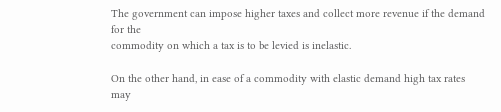The government can impose higher taxes and collect more revenue if the demand for the
commodity on which a tax is to be levied is inelastic.

On the other hand, in ease of a commodity with elastic demand high tax rates may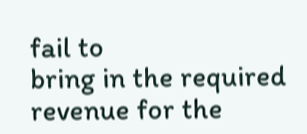fail to
bring in the required revenue for the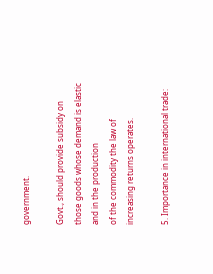government.

Govt., should provide subsidy on those goods whose demand is elastic and in the production
of the commodity the law of increasing returns operates.

5. Importance in international trade: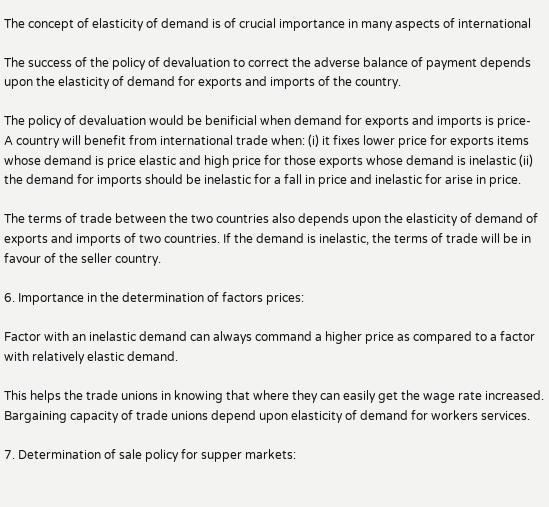The concept of elasticity of demand is of crucial importance in many aspects of international

The success of the policy of devaluation to correct the adverse balance of payment depends
upon the elasticity of demand for exports and imports of the country.

The policy of devaluation would be benificial when demand for exports and imports is price-
A country will benefit from international trade when: (i) it fixes lower price for exports items
whose demand is price elastic and high price for those exports whose demand is inelastic (ii)
the demand for imports should be inelastic for a fall in price and inelastic for arise in price.

The terms of trade between the two countries also depends upon the elasticity of demand of
exports and imports of two countries. If the demand is inelastic, the terms of trade will be in
favour of the seller country.

6. Importance in the determination of factors prices:

Factor with an inelastic demand can always command a higher price as compared to a factor
with relatively elastic demand.

This helps the trade unions in knowing that where they can easily get the wage rate increased.
Bargaining capacity of trade unions depend upon elasticity of demand for workers services.

7. Determination of sale policy for supper markets: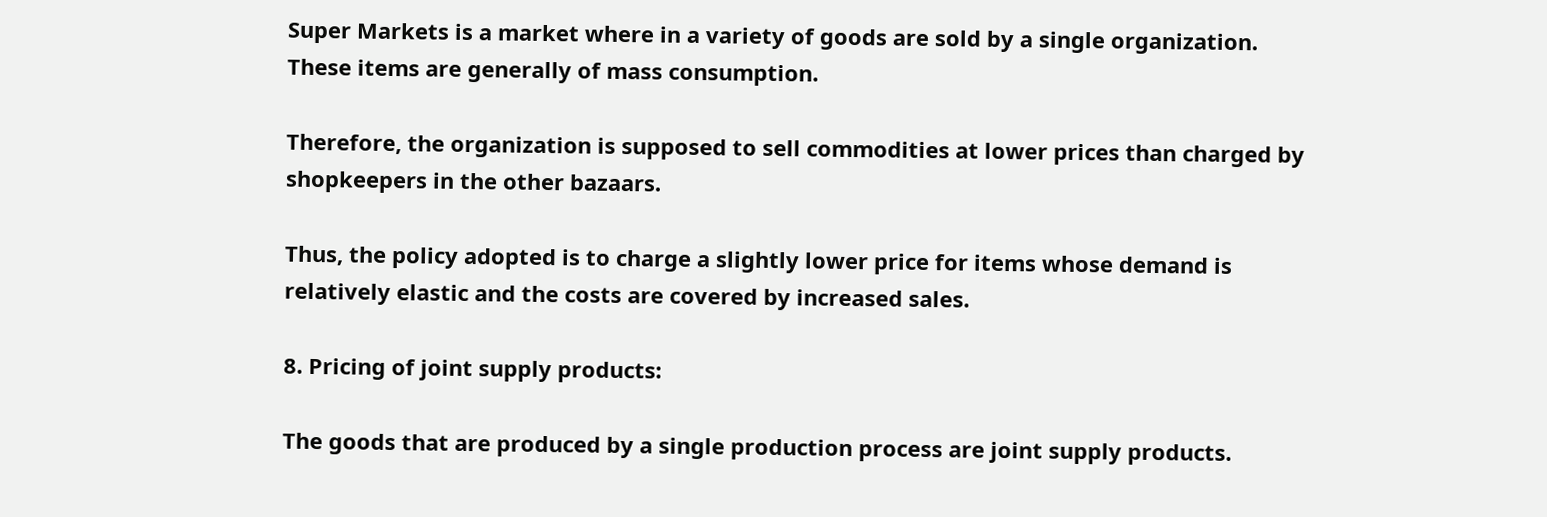Super Markets is a market where in a variety of goods are sold by a single organization.
These items are generally of mass consumption.

Therefore, the organization is supposed to sell commodities at lower prices than charged by
shopkeepers in the other bazaars.

Thus, the policy adopted is to charge a slightly lower price for items whose demand is
relatively elastic and the costs are covered by increased sales.

8. Pricing of joint supply products:

The goods that are produced by a single production process are joint supply products.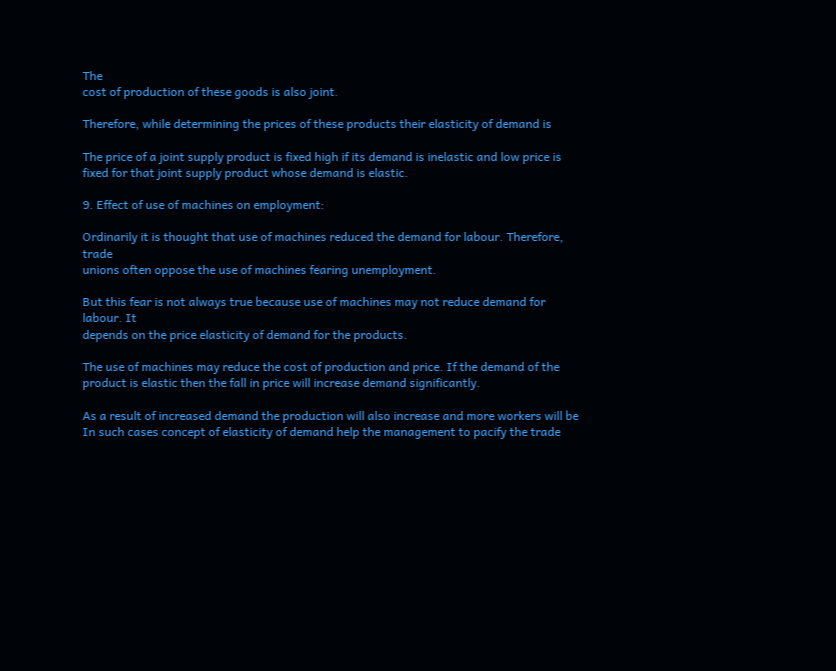The
cost of production of these goods is also joint.

Therefore, while determining the prices of these products their elasticity of demand is

The price of a joint supply product is fixed high if its demand is inelastic and low price is
fixed for that joint supply product whose demand is elastic.

9. Effect of use of machines on employment:

Ordinarily it is thought that use of machines reduced the demand for labour. Therefore, trade
unions often oppose the use of machines fearing unemployment.

But this fear is not always true because use of machines may not reduce demand for labour. It
depends on the price elasticity of demand for the products.

The use of machines may reduce the cost of production and price. If the demand of the
product is elastic then the fall in price will increase demand significantly.

As a result of increased demand the production will also increase and more workers will be
In such cases concept of elasticity of demand help the management to pacify the trade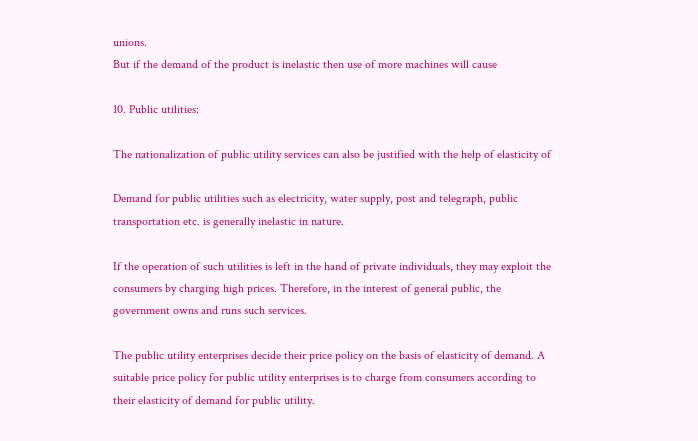unions.
But if the demand of the product is inelastic then use of more machines will cause

10. Public utilities:

The nationalization of public utility services can also be justified with the help of elasticity of

Demand for public utilities such as electricity, water supply, post and telegraph, public
transportation etc. is generally inelastic in nature.

If the operation of such utilities is left in the hand of private individuals, they may exploit the
consumers by charging high prices. Therefore, in the interest of general public, the
government owns and runs such services.

The public utility enterprises decide their price policy on the basis of elasticity of demand. A
suitable price policy for public utility enterprises is to charge from consumers according to
their elasticity of demand for public utility.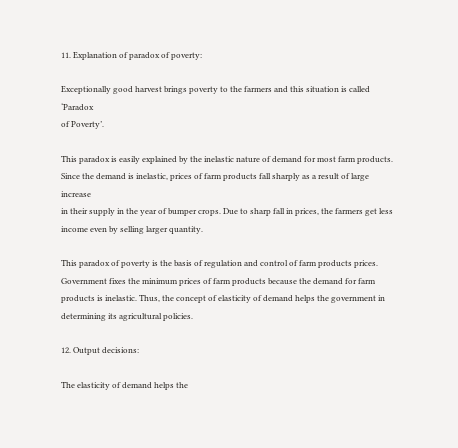11. Explanation of paradox of poverty:

Exceptionally good harvest brings poverty to the farmers and this situation is called ‘Paradox
of Poverty’.

This paradox is easily explained by the inelastic nature of demand for most farm products.
Since the demand is inelastic, prices of farm products fall sharply as a result of large increase
in their supply in the year of bumper crops. Due to sharp fall in prices, the farmers get less
income even by selling larger quantity.

This paradox of poverty is the basis of regulation and control of farm products prices.
Government fixes the minimum prices of farm products because the demand for farm
products is inelastic. Thus, the concept of elasticity of demand helps the government in
determining its agricultural policies.

12. Output decisions:

The elasticity of demand helps the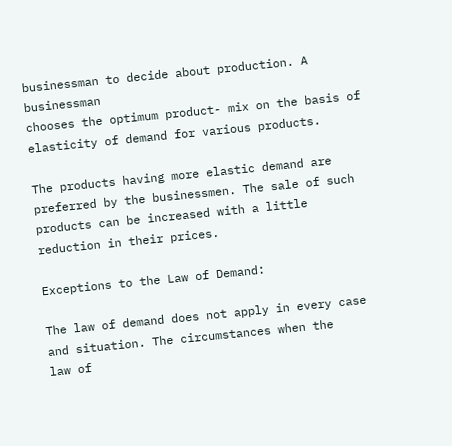businessman to decide about production. A businessman
chooses the optimum product- mix on the basis of elasticity of demand for various products.

The products having more elastic demand are preferred by the businessmen. The sale of such
products can be increased with a little reduction in their prices.

Exceptions to the Law of Demand:

The law of demand does not apply in every case and situation. The circumstances when the
law of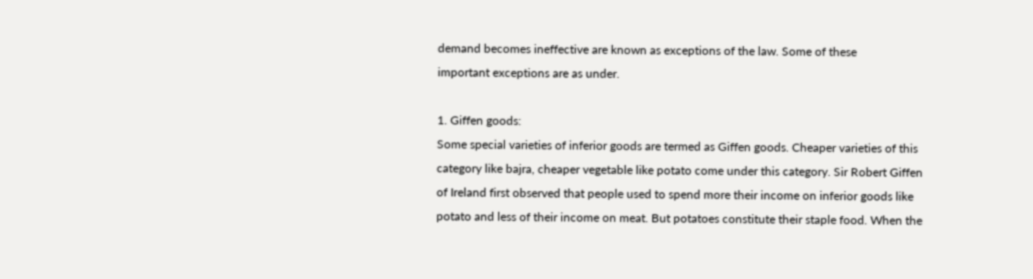demand becomes ineffective are known as exceptions of the law. Some of these
important exceptions are as under.

1. Giffen goods:
Some special varieties of inferior goods are termed as Giffen goods. Cheaper varieties of this
category like bajra, cheaper vegetable like potato come under this category. Sir Robert Giffen
of Ireland first observed that people used to spend more their income on inferior goods like
potato and less of their income on meat. But potatoes constitute their staple food. When the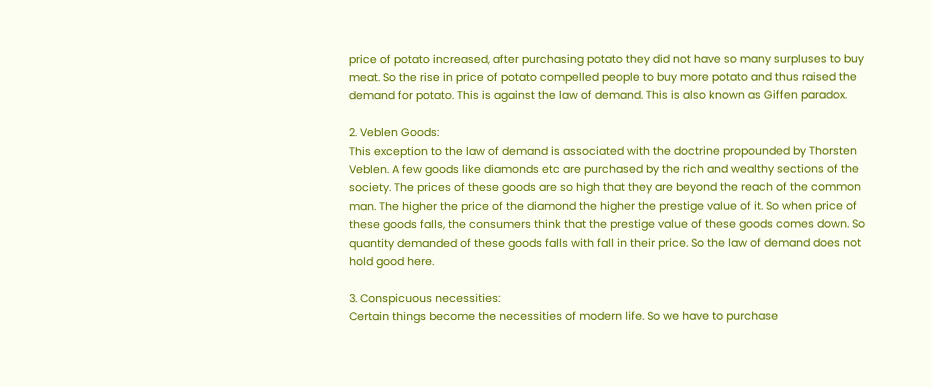price of potato increased, after purchasing potato they did not have so many surpluses to buy
meat. So the rise in price of potato compelled people to buy more potato and thus raised the
demand for potato. This is against the law of demand. This is also known as Giffen paradox.

2. Veblen Goods:
This exception to the law of demand is associated with the doctrine propounded by Thorsten
Veblen. A few goods like diamonds etc are purchased by the rich and wealthy sections of the
society. The prices of these goods are so high that they are beyond the reach of the common
man. The higher the price of the diamond the higher the prestige value of it. So when price of
these goods falls, the consumers think that the prestige value of these goods comes down. So
quantity demanded of these goods falls with fall in their price. So the law of demand does not
hold good here.

3. Conspicuous necessities:
Certain things become the necessities of modern life. So we have to purchase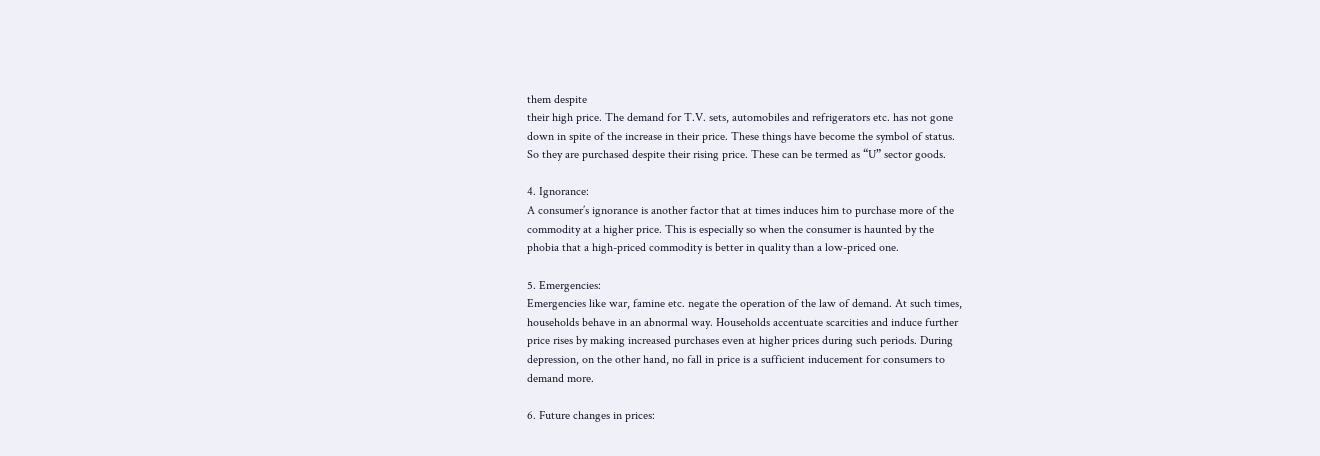them despite
their high price. The demand for T.V. sets, automobiles and refrigerators etc. has not gone
down in spite of the increase in their price. These things have become the symbol of status.
So they are purchased despite their rising price. These can be termed as “U” sector goods.

4. Ignorance:
A consumer’s ignorance is another factor that at times induces him to purchase more of the
commodity at a higher price. This is especially so when the consumer is haunted by the
phobia that a high-priced commodity is better in quality than a low-priced one.

5. Emergencies:
Emergencies like war, famine etc. negate the operation of the law of demand. At such times,
households behave in an abnormal way. Households accentuate scarcities and induce further
price rises by making increased purchases even at higher prices during such periods. During
depression, on the other hand, no fall in price is a sufficient inducement for consumers to
demand more.

6. Future changes in prices: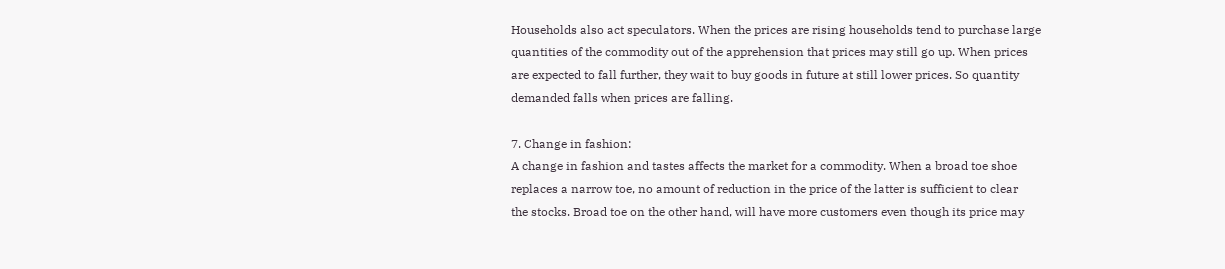Households also act speculators. When the prices are rising households tend to purchase large
quantities of the commodity out of the apprehension that prices may still go up. When prices
are expected to fall further, they wait to buy goods in future at still lower prices. So quantity
demanded falls when prices are falling.

7. Change in fashion:
A change in fashion and tastes affects the market for a commodity. When a broad toe shoe
replaces a narrow toe, no amount of reduction in the price of the latter is sufficient to clear
the stocks. Broad toe on the other hand, will have more customers even though its price may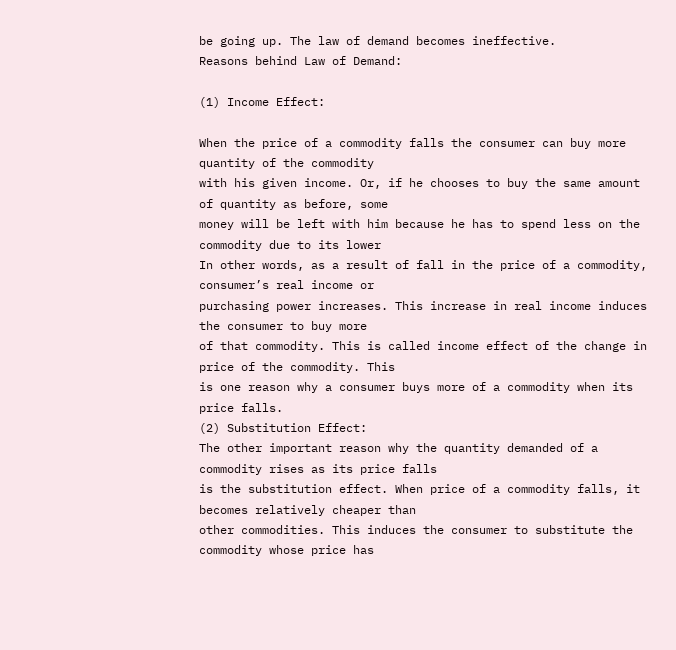be going up. The law of demand becomes ineffective.
Reasons behind Law of Demand:

(1) Income Effect:

When the price of a commodity falls the consumer can buy more quantity of the commodity
with his given income. Or, if he chooses to buy the same amount of quantity as before, some
money will be left with him because he has to spend less on the commodity due to its lower
In other words, as a result of fall in the price of a commodity, consumer’s real income or
purchasing power increases. This increase in real income induces the consumer to buy more
of that commodity. This is called income effect of the change in price of the commodity. This
is one reason why a consumer buys more of a commodity when its price falls.
(2) Substitution Effect:
The other important reason why the quantity demanded of a commodity rises as its price falls
is the substitution effect. When price of a commodity falls, it becomes relatively cheaper than
other commodities. This induces the consumer to substitute the commodity whose price has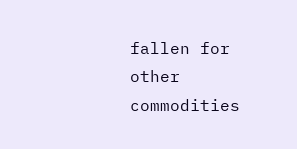fallen for other commodities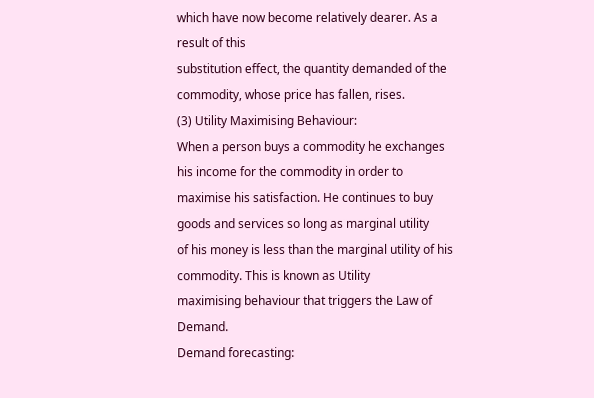which have now become relatively dearer. As a result of this
substitution effect, the quantity demanded of the commodity, whose price has fallen, rises.
(3) Utility Maximising Behaviour:
When a person buys a commodity he exchanges his income for the commodity in order to
maximise his satisfaction. He continues to buy goods and services so long as marginal utility
of his money is less than the marginal utility of his commodity. This is known as Utility
maximising behaviour that triggers the Law of Demand.
Demand forecasting: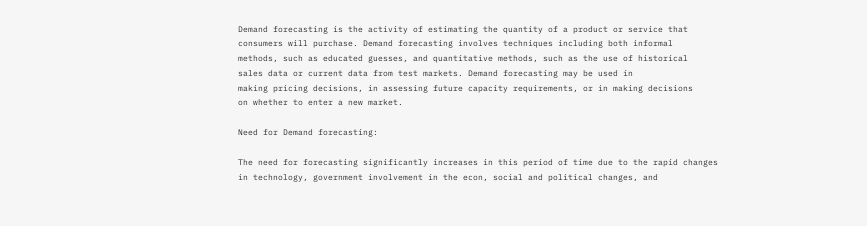Demand forecasting is the activity of estimating the quantity of a product or service that
consumers will purchase. Demand forecasting involves techniques including both informal
methods, such as educated guesses, and quantitative methods, such as the use of historical
sales data or current data from test markets. Demand forecasting may be used in
making pricing decisions, in assessing future capacity requirements, or in making decisions
on whether to enter a new market.

Need for Demand forecasting:

The need for forecasting significantly increases in this period of time due to the rapid changes
in technology, government involvement in the econ, social and political changes, and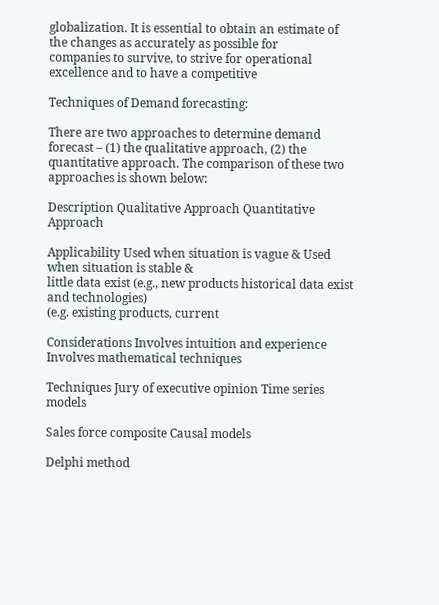globalization. It is essential to obtain an estimate of the changes as accurately as possible for
companies to survive, to strive for operational excellence and to have a competitive

Techniques of Demand forecasting:

There are two approaches to determine demand forecast – (1) the qualitative approach, (2) the
quantitative approach. The comparison of these two approaches is shown below:

Description Qualitative Approach Quantitative Approach

Applicability Used when situation is vague & Used when situation is stable &
little data exist (e.g., new products historical data exist
and technologies)
(e.g. existing products, current

Considerations Involves intuition and experience Involves mathematical techniques

Techniques Jury of executive opinion Time series models

Sales force composite Causal models

Delphi method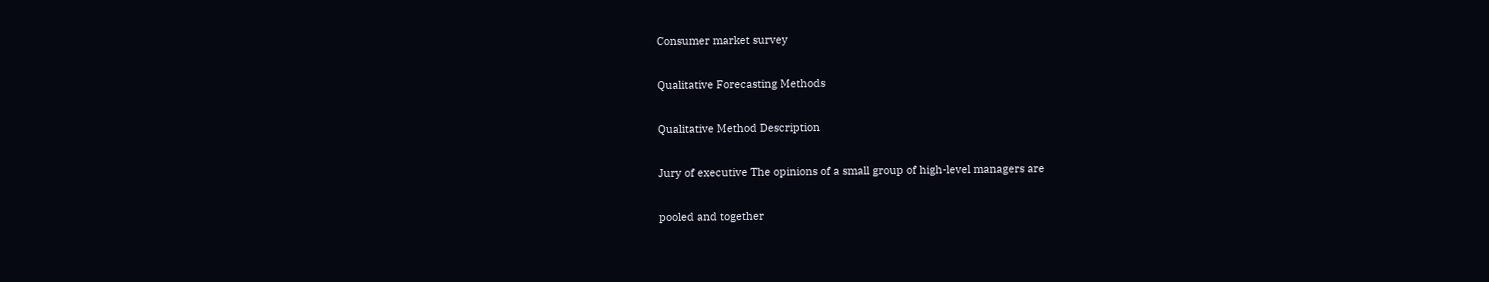Consumer market survey

Qualitative Forecasting Methods

Qualitative Method Description

Jury of executive The opinions of a small group of high-level managers are

pooled and together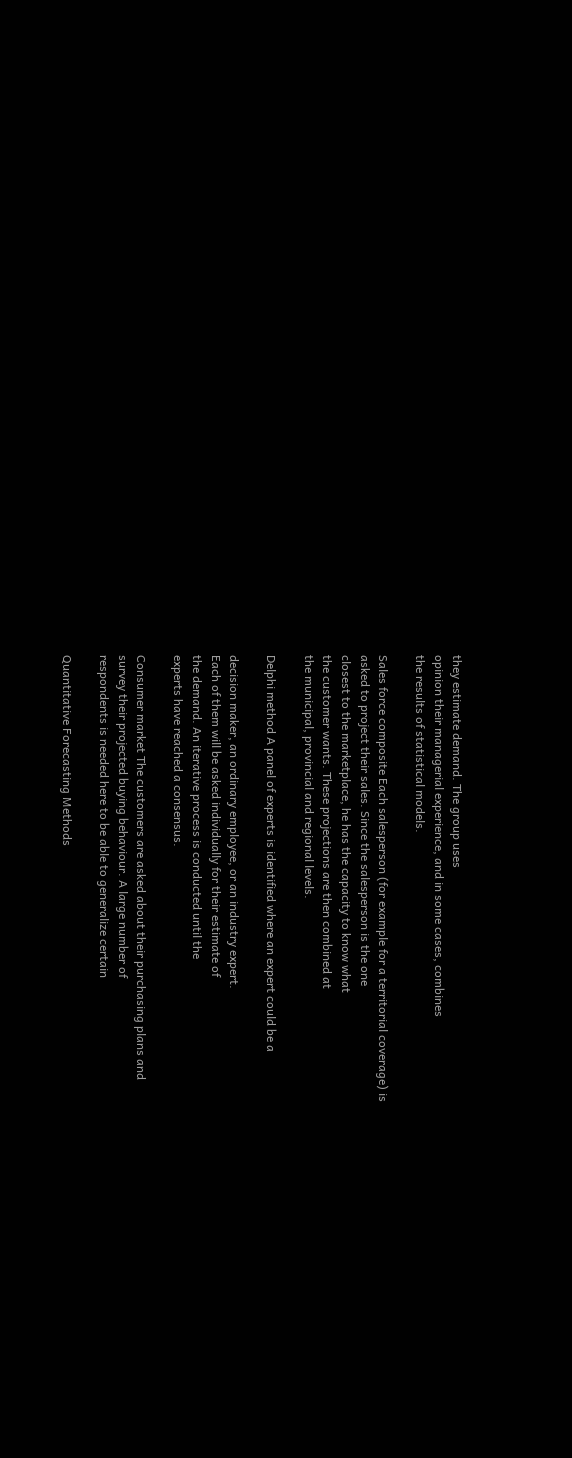they estimate demand. The group uses
opinion their managerial experience, and in some cases, combines
the results of statistical models.

Sales force composite Each salesperson (for example for a territorial coverage) is
asked to project their sales. Since the salesperson is the one
closest to the marketplace, he has the capacity to know what
the customer wants. These projections are then combined at
the municipal, provincial and regional levels.

Delphi method A panel of experts is identified where an expert could be a

decision maker, an ordinary employee, or an industry expert.
Each of them will be asked individually for their estimate of
the demand. An iterative process is conducted until the
experts have reached a consensus.

Consumer market The customers are asked about their purchasing plans and
survey their projected buying behaviour. A large number of
respondents is needed here to be able to generalize certain

Quantitative Forecasting Methods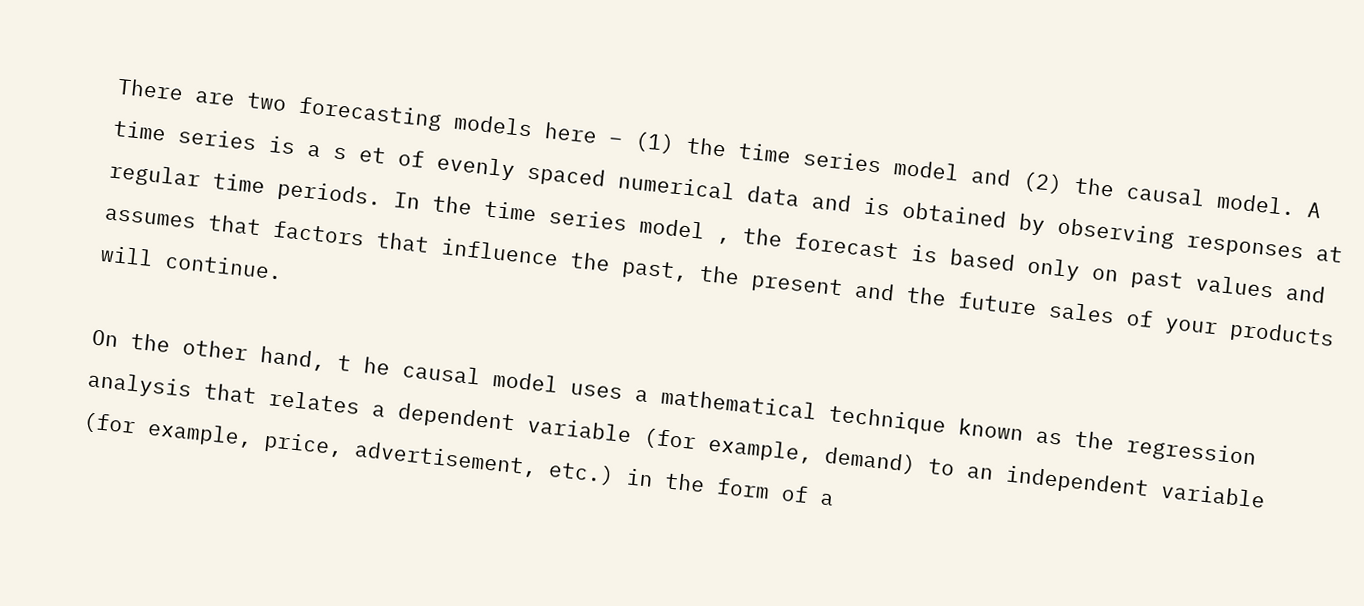There are two forecasting models here – (1) the time series model and (2) the causal model. A
time series is a s et of evenly spaced numerical data and is obtained by observing responses at
regular time periods. In the time series model , the forecast is based only on past values and
assumes that factors that influence the past, the present and the future sales of your products
will continue.

On the other hand, t he causal model uses a mathematical technique known as the regression
analysis that relates a dependent variable (for example, demand) to an independent variable
(for example, price, advertisement, etc.) in the form of a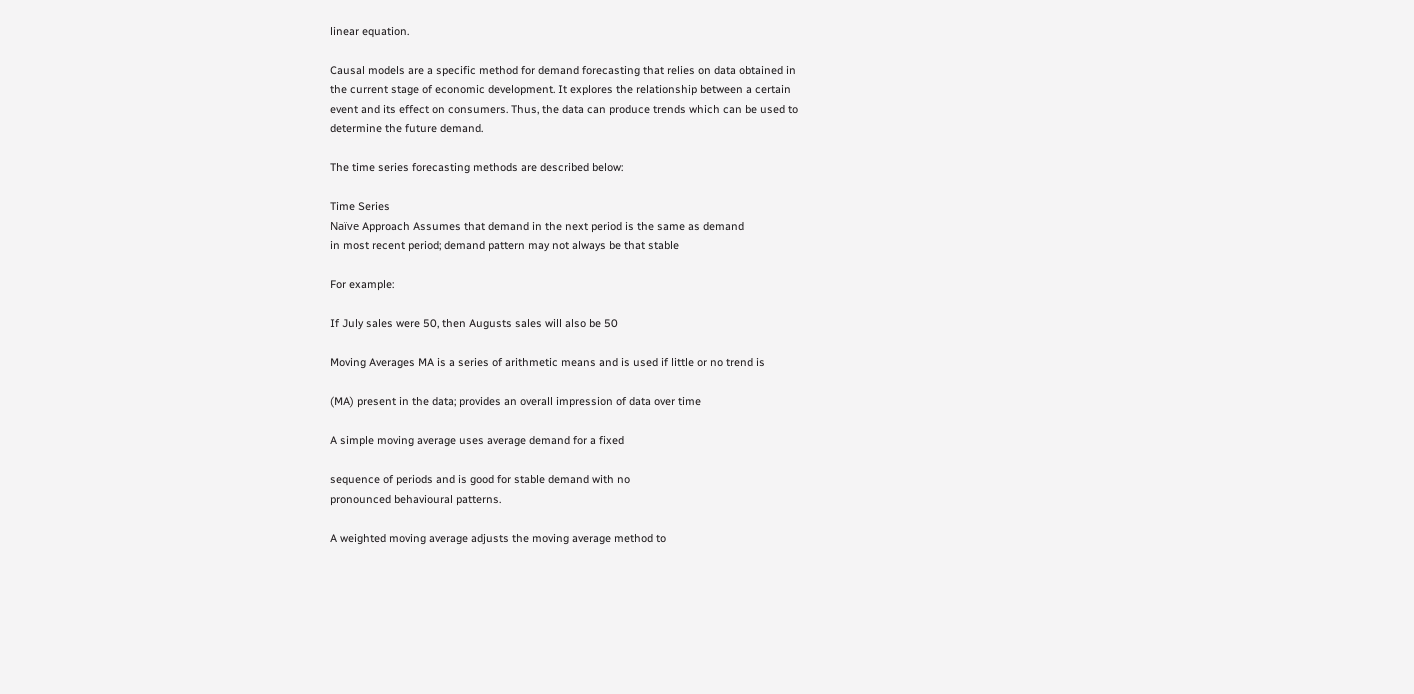linear equation.

Causal models are a specific method for demand forecasting that relies on data obtained in
the current stage of economic development. It explores the relationship between a certain
event and its effect on consumers. Thus, the data can produce trends which can be used to
determine the future demand.

The time series forecasting methods are described below:

Time Series
Naïve Approach Assumes that demand in the next period is the same as demand
in most recent period; demand pattern may not always be that stable

For example:

If July sales were 50, then Augusts sales will also be 50

Moving Averages MA is a series of arithmetic means and is used if little or no trend is

(MA) present in the data; provides an overall impression of data over time

A simple moving average uses average demand for a fixed

sequence of periods and is good for stable demand with no
pronounced behavioural patterns.

A weighted moving average adjusts the moving average method to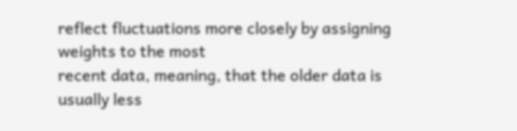reflect fluctuations more closely by assigning weights to the most
recent data, meaning, that the older data is usually less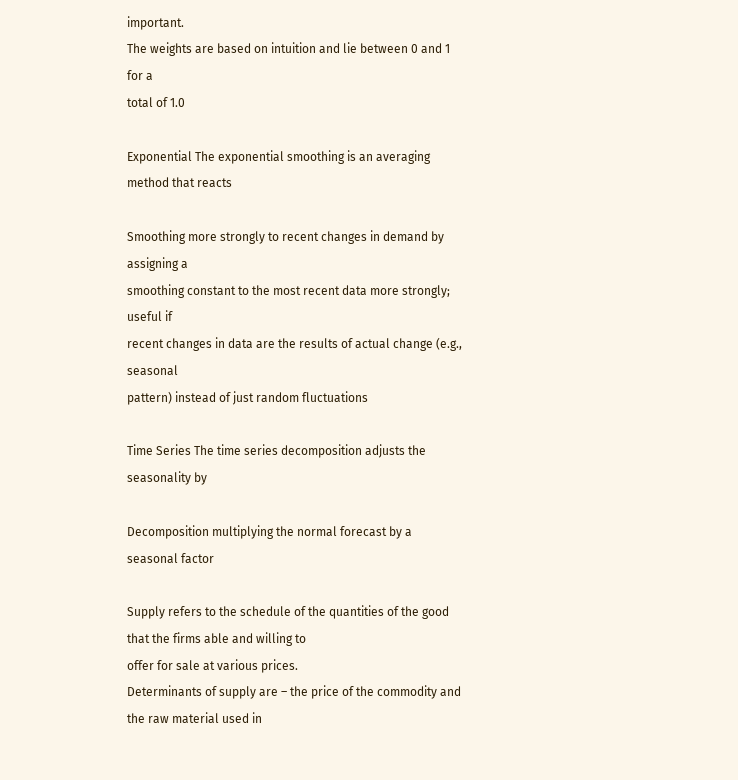important.
The weights are based on intuition and lie between 0 and 1 for a
total of 1.0

Exponential The exponential smoothing is an averaging method that reacts

Smoothing more strongly to recent changes in demand by assigning a
smoothing constant to the most recent data more strongly; useful if
recent changes in data are the results of actual change (e.g., seasonal
pattern) instead of just random fluctuations

Time Series The time series decomposition adjusts the seasonality by

Decomposition multiplying the normal forecast by a seasonal factor

Supply refers to the schedule of the quantities of the good that the firms able and willing to
offer for sale at various prices.
Determinants of supply are – the price of the commodity and the raw material used in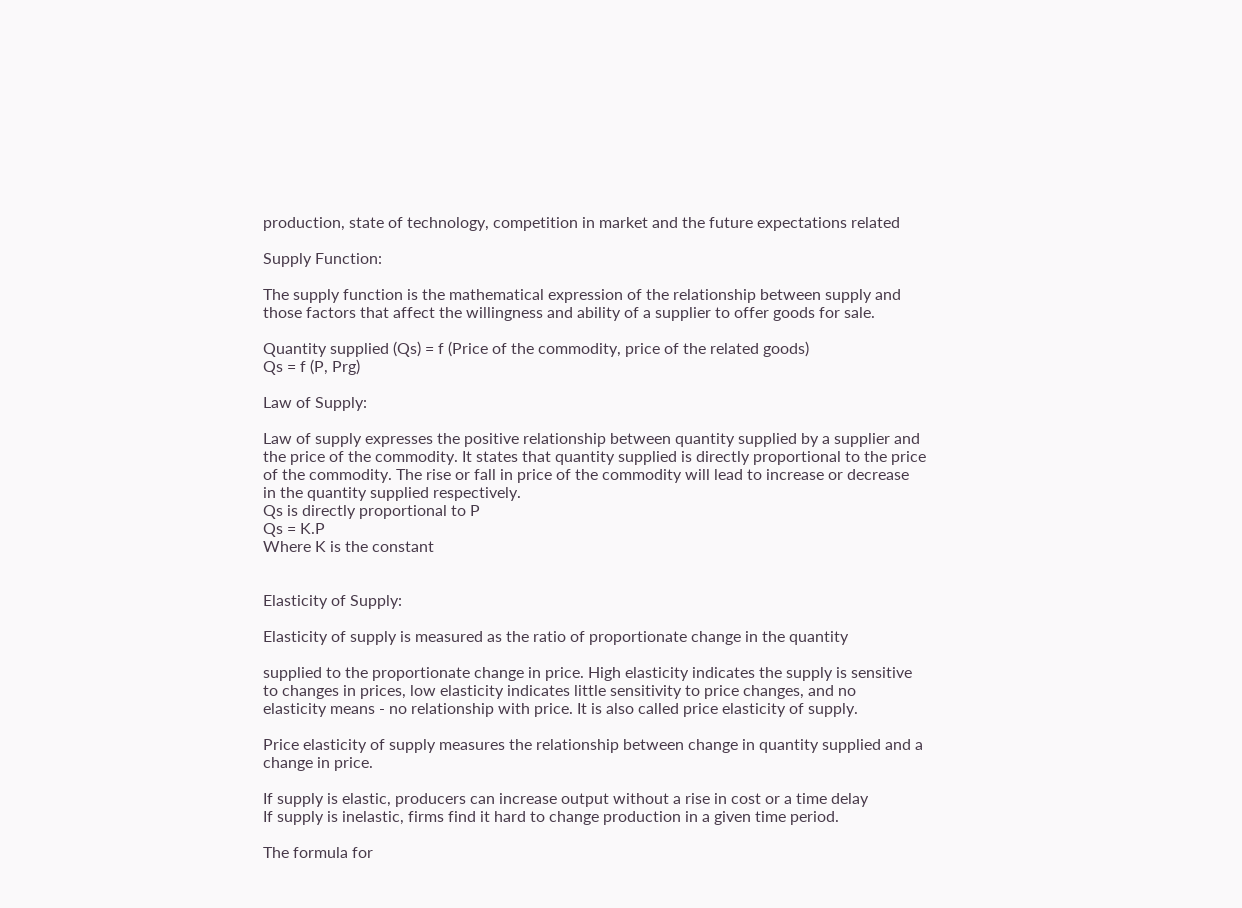production, state of technology, competition in market and the future expectations related

Supply Function:

The supply function is the mathematical expression of the relationship between supply and
those factors that affect the willingness and ability of a supplier to offer goods for sale.

Quantity supplied (Qs) = f (Price of the commodity, price of the related goods)
Qs = f (P, Prg)

Law of Supply:

Law of supply expresses the positive relationship between quantity supplied by a supplier and
the price of the commodity. It states that quantity supplied is directly proportional to the price
of the commodity. The rise or fall in price of the commodity will lead to increase or decrease
in the quantity supplied respectively.
Qs is directly proportional to P
Qs = K.P
Where K is the constant


Elasticity of Supply:

Elasticity of supply is measured as the ratio of proportionate change in the quantity

supplied to the proportionate change in price. High elasticity indicates the supply is sensitive
to changes in prices, low elasticity indicates little sensitivity to price changes, and no
elasticity means - no relationship with price. It is also called price elasticity of supply.

Price elasticity of supply measures the relationship between change in quantity supplied and a
change in price.

If supply is elastic, producers can increase output without a rise in cost or a time delay
If supply is inelastic, firms find it hard to change production in a given time period.

The formula for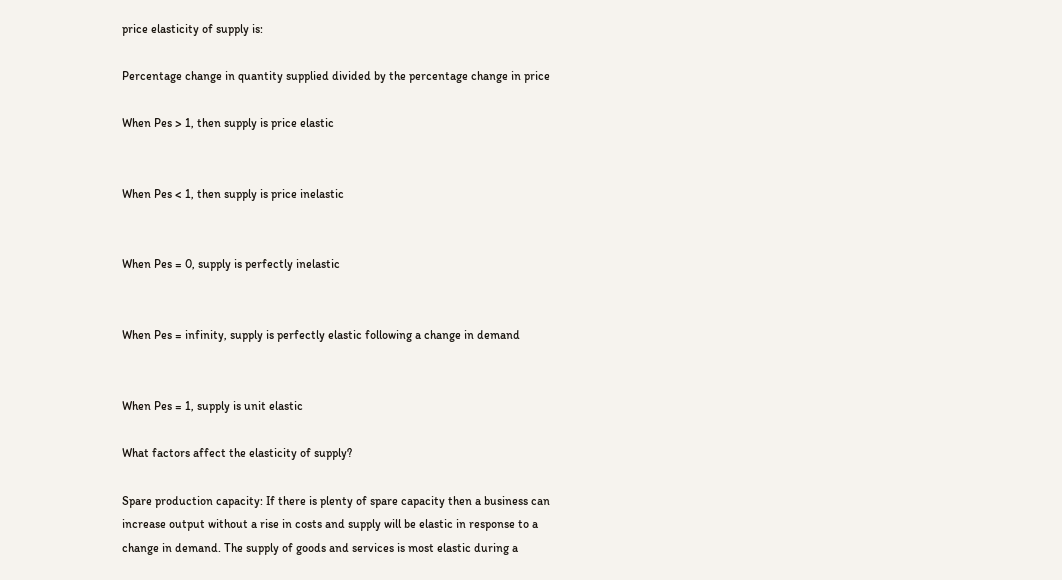price elasticity of supply is:

Percentage change in quantity supplied divided by the percentage change in price

When Pes > 1, then supply is price elastic


When Pes < 1, then supply is price inelastic


When Pes = 0, supply is perfectly inelastic


When Pes = infinity, supply is perfectly elastic following a change in demand


When Pes = 1, supply is unit elastic

What factors affect the elasticity of supply?

Spare production capacity: If there is plenty of spare capacity then a business can
increase output without a rise in costs and supply will be elastic in response to a
change in demand. The supply of goods and services is most elastic during a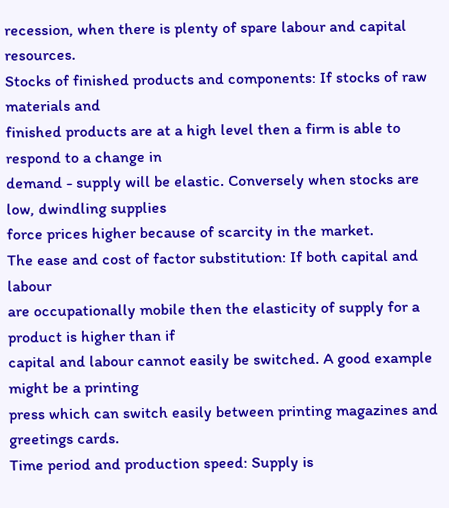recession, when there is plenty of spare labour and capital resources.
Stocks of finished products and components: If stocks of raw materials and
finished products are at a high level then a firm is able to respond to a change in
demand - supply will be elastic. Conversely when stocks are low, dwindling supplies
force prices higher because of scarcity in the market.
The ease and cost of factor substitution: If both capital and labour
are occupationally mobile then the elasticity of supply for a product is higher than if
capital and labour cannot easily be switched. A good example might be a printing
press which can switch easily between printing magazines and greetings cards.
Time period and production speed: Supply is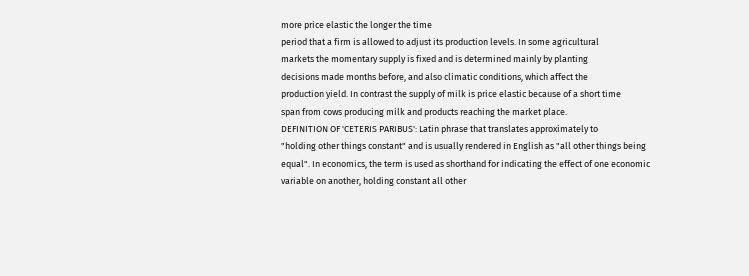more price elastic the longer the time
period that a firm is allowed to adjust its production levels. In some agricultural
markets the momentary supply is fixed and is determined mainly by planting
decisions made months before, and also climatic conditions, which affect the
production yield. In contrast the supply of milk is price elastic because of a short time
span from cows producing milk and products reaching the market place.
DEFINITION OF 'CETERIS PARIBUS': Latin phrase that translates approximately to
"holding other things constant" and is usually rendered in English as "all other things being
equal". In economics, the term is used as shorthand for indicating the effect of one economic
variable on another, holding constant all other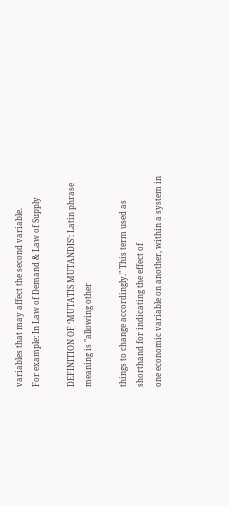variables that may affect the second variable.
For example: In Law of Demand & Law of Supply

DEFINITION OF ‘MUTATIS MUTANDIS’: Latin phrase meaning is "allowing other

things to change accordingly." This term used as shorthand for indicating the effect of
one economic variable on another, within a system in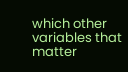which other variables that matter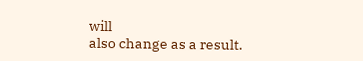will
also change as a result.